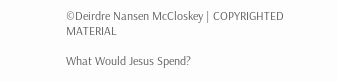©Deirdre Nansen McCloskey | COPYRIGHTED MATERIAL

What Would Jesus Spend?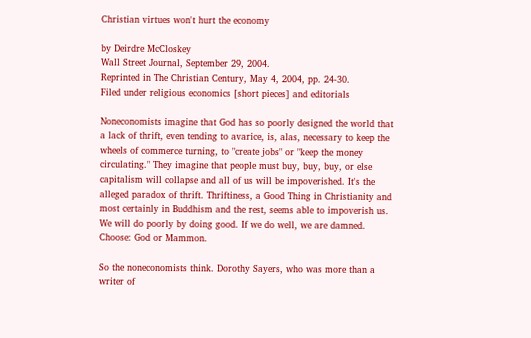Christian virtues won't hurt the economy

by Deirdre McCloskey
Wall Street Journal, September 29, 2004.
Reprinted in The Christian Century, May 4, 2004, pp. 24-30.
Filed under religious economics [short pieces] and editorials

Noneconomists imagine that God has so poorly designed the world that a lack of thrift, even tending to avarice, is, alas, necessary to keep the wheels of commerce turning, to "create jobs" or "keep the money circulating." They imagine that people must buy, buy, buy, or else capitalism will collapse and all of us will be impoverished. It's the alleged paradox of thrift. Thriftiness, a Good Thing in Christianity and most certainly in Buddhism and the rest, seems able to impoverish us. We will do poorly by doing good. If we do well, we are damned. Choose: God or Mammon.

So the noneconomists think. Dorothy Sayers, who was more than a writer of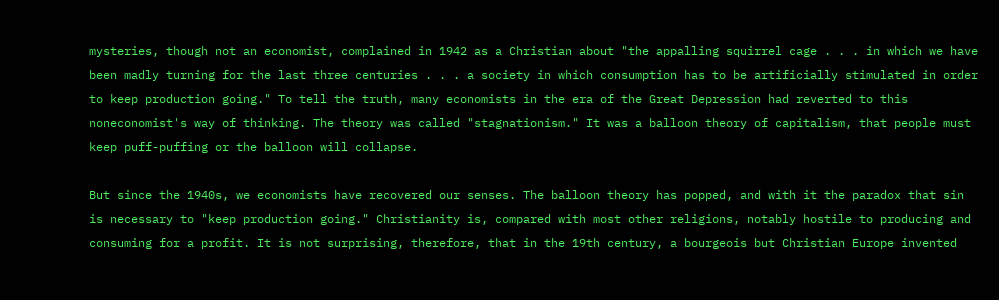mysteries, though not an economist, complained in 1942 as a Christian about "the appalling squirrel cage . . . in which we have been madly turning for the last three centuries . . . a society in which consumption has to be artificially stimulated in order to keep production going." To tell the truth, many economists in the era of the Great Depression had reverted to this noneconomist's way of thinking. The theory was called "stagnationism." It was a balloon theory of capitalism, that people must keep puff-puffing or the balloon will collapse.

But since the 1940s, we economists have recovered our senses. The balloon theory has popped, and with it the paradox that sin is necessary to "keep production going." Christianity is, compared with most other religions, notably hostile to producing and consuming for a profit. It is not surprising, therefore, that in the 19th century, a bourgeois but Christian Europe invented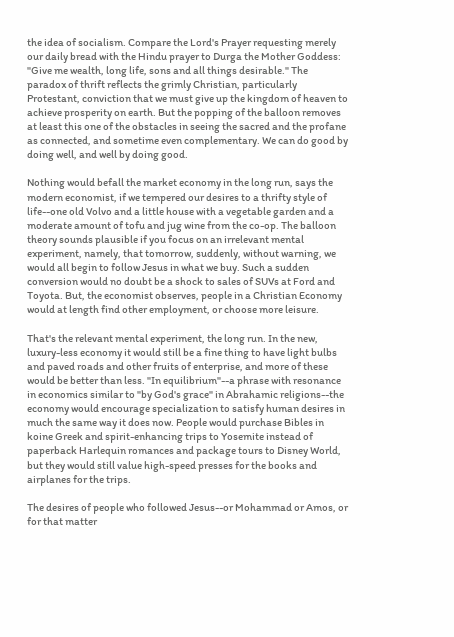the idea of socialism. Compare the Lord's Prayer requesting merely our daily bread with the Hindu prayer to Durga the Mother Goddess: "Give me wealth, long life, sons and all things desirable." The paradox of thrift reflects the grimly Christian, particularly Protestant, conviction that we must give up the kingdom of heaven to achieve prosperity on earth. But the popping of the balloon removes at least this one of the obstacles in seeing the sacred and the profane as connected, and sometime even complementary. We can do good by doing well, and well by doing good.

Nothing would befall the market economy in the long run, says the modern economist, if we tempered our desires to a thrifty style of life--one old Volvo and a little house with a vegetable garden and a moderate amount of tofu and jug wine from the co-op. The balloon theory sounds plausible if you focus on an irrelevant mental experiment, namely, that tomorrow, suddenly, without warning, we would all begin to follow Jesus in what we buy. Such a sudden conversion would no doubt be a shock to sales of SUVs at Ford and Toyota. But, the economist observes, people in a Christian Economy would at length find other employment, or choose more leisure.

That's the relevant mental experiment, the long run. In the new, luxury-less economy it would still be a fine thing to have light bulbs and paved roads and other fruits of enterprise, and more of these would be better than less. "In equilibrium"--a phrase with resonance in economics similar to "by God's grace" in Abrahamic religions--the economy would encourage specialization to satisfy human desires in much the same way it does now. People would purchase Bibles in koine Greek and spirit-enhancing trips to Yosemite instead of paperback Harlequin romances and package tours to Disney World, but they would still value high-speed presses for the books and airplanes for the trips.

The desires of people who followed Jesus--or Mohammad or Amos, or for that matter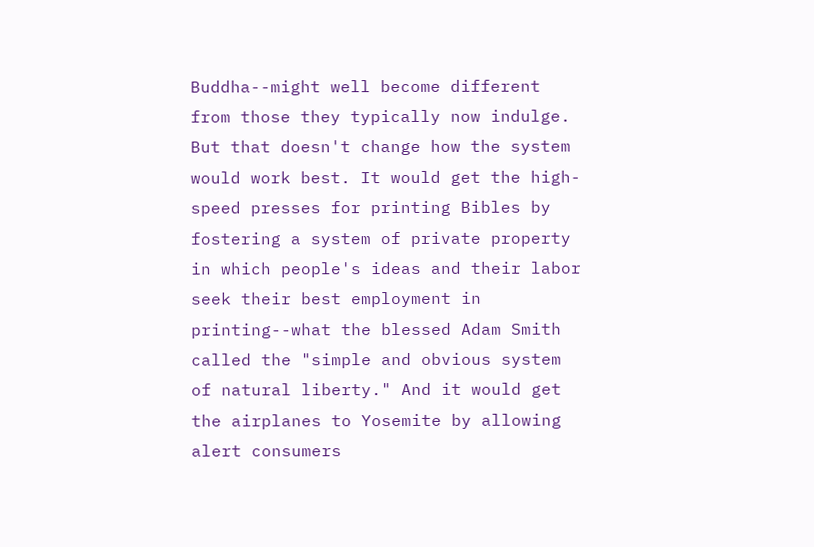Buddha--might well become different from those they typically now indulge. But that doesn't change how the system would work best. It would get the high-speed presses for printing Bibles by fostering a system of private property in which people's ideas and their labor seek their best employment in printing--what the blessed Adam Smith called the "simple and obvious system of natural liberty." And it would get the airplanes to Yosemite by allowing alert consumers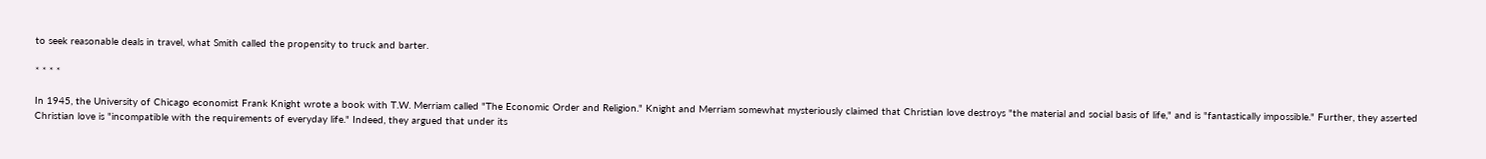to seek reasonable deals in travel, what Smith called the propensity to truck and barter.

* * * *

In 1945, the University of Chicago economist Frank Knight wrote a book with T.W. Merriam called "The Economic Order and Religion." Knight and Merriam somewhat mysteriously claimed that Christian love destroys "the material and social basis of life," and is "fantastically impossible." Further, they asserted Christian love is "incompatible with the requirements of everyday life." Indeed, they argued that under its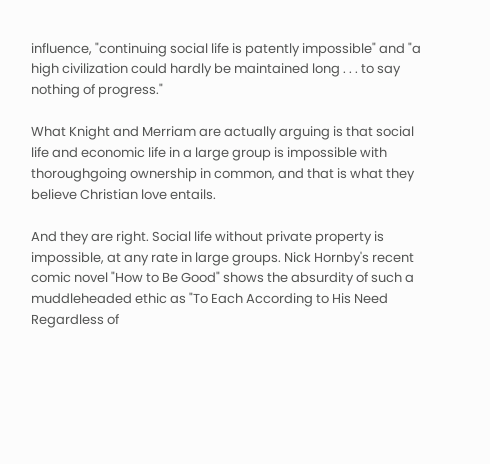influence, "continuing social life is patently impossible" and "a high civilization could hardly be maintained long . . . to say nothing of progress."

What Knight and Merriam are actually arguing is that social life and economic life in a large group is impossible with thoroughgoing ownership in common, and that is what they believe Christian love entails.

And they are right. Social life without private property is impossible, at any rate in large groups. Nick Hornby's recent comic novel "How to Be Good" shows the absurdity of such a muddleheaded ethic as "To Each According to His Need Regardless of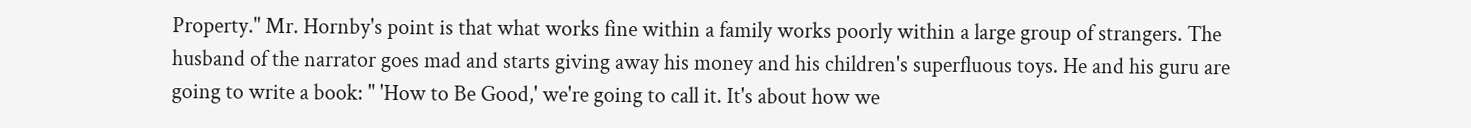Property." Mr. Hornby's point is that what works fine within a family works poorly within a large group of strangers. The husband of the narrator goes mad and starts giving away his money and his children's superfluous toys. He and his guru are going to write a book: " 'How to Be Good,' we're going to call it. It's about how we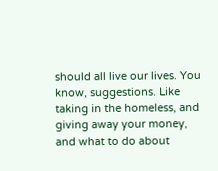should all live our lives. You know, suggestions. Like taking in the homeless, and giving away your money, and what to do about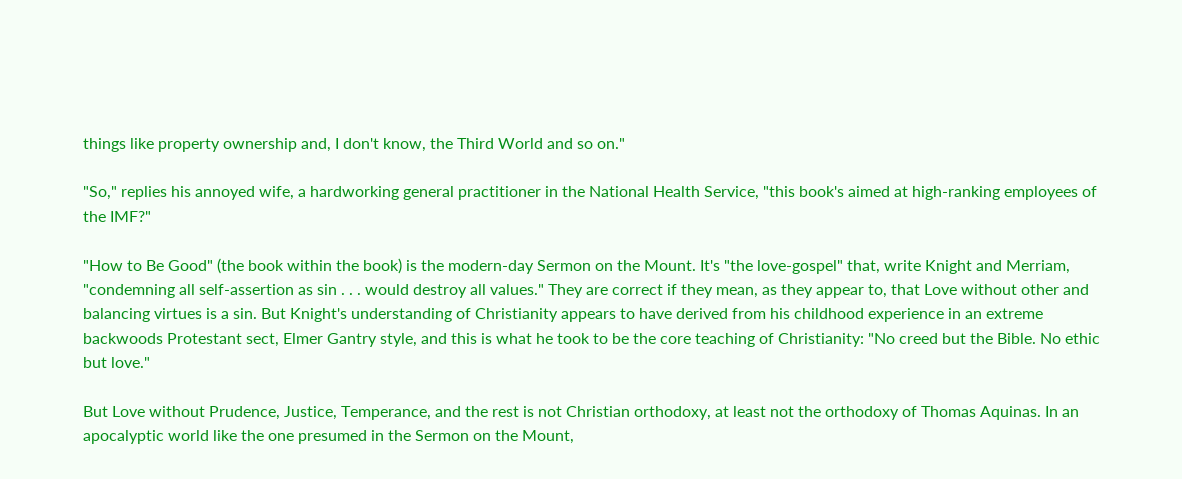things like property ownership and, I don't know, the Third World and so on."

"So," replies his annoyed wife, a hardworking general practitioner in the National Health Service, "this book's aimed at high-ranking employees of the IMF?"

"How to Be Good" (the book within the book) is the modern-day Sermon on the Mount. It's "the love-gospel" that, write Knight and Merriam, "condemning all self-assertion as sin . . . would destroy all values." They are correct if they mean, as they appear to, that Love without other and balancing virtues is a sin. But Knight's understanding of Christianity appears to have derived from his childhood experience in an extreme backwoods Protestant sect, Elmer Gantry style, and this is what he took to be the core teaching of Christianity: "No creed but the Bible. No ethic but love."

But Love without Prudence, Justice, Temperance, and the rest is not Christian orthodoxy, at least not the orthodoxy of Thomas Aquinas. In an apocalyptic world like the one presumed in the Sermon on the Mount,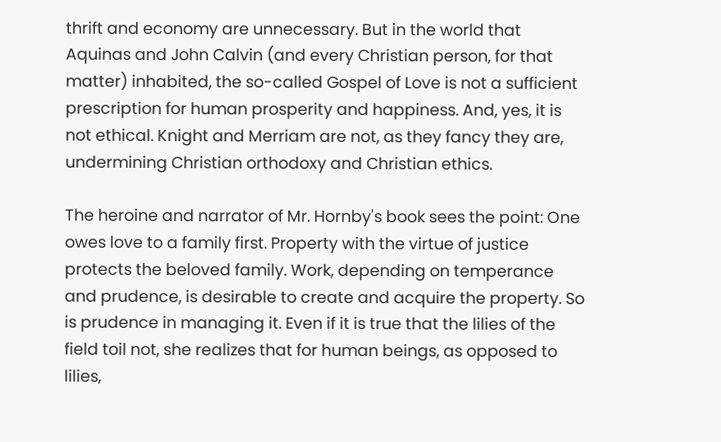thrift and economy are unnecessary. But in the world that Aquinas and John Calvin (and every Christian person, for that matter) inhabited, the so-called Gospel of Love is not a sufficient prescription for human prosperity and happiness. And, yes, it is not ethical. Knight and Merriam are not, as they fancy they are, undermining Christian orthodoxy and Christian ethics.

The heroine and narrator of Mr. Hornby's book sees the point: One owes love to a family first. Property with the virtue of justice protects the beloved family. Work, depending on temperance and prudence, is desirable to create and acquire the property. So is prudence in managing it. Even if it is true that the lilies of the field toil not, she realizes that for human beings, as opposed to lilies,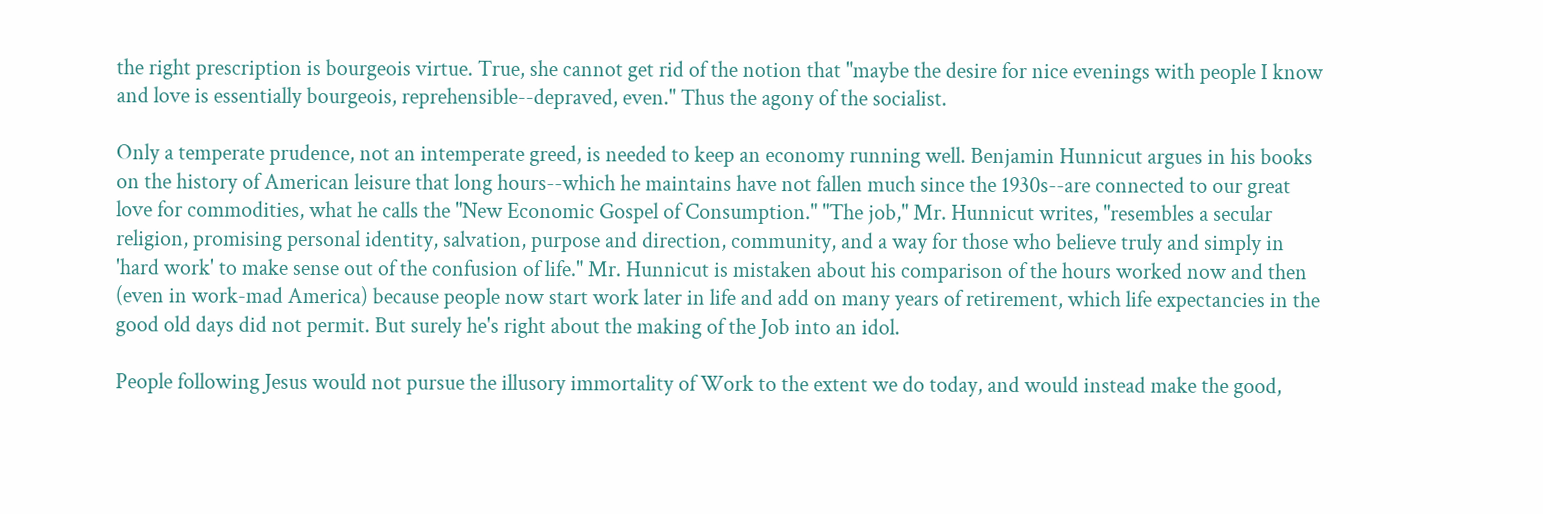the right prescription is bourgeois virtue. True, she cannot get rid of the notion that "maybe the desire for nice evenings with people I know and love is essentially bourgeois, reprehensible--depraved, even." Thus the agony of the socialist.

Only a temperate prudence, not an intemperate greed, is needed to keep an economy running well. Benjamin Hunnicut argues in his books on the history of American leisure that long hours--which he maintains have not fallen much since the 1930s--are connected to our great love for commodities, what he calls the "New Economic Gospel of Consumption." "The job," Mr. Hunnicut writes, "resembles a secular religion, promising personal identity, salvation, purpose and direction, community, and a way for those who believe truly and simply in 'hard work' to make sense out of the confusion of life." Mr. Hunnicut is mistaken about his comparison of the hours worked now and then (even in work-mad America) because people now start work later in life and add on many years of retirement, which life expectancies in the good old days did not permit. But surely he's right about the making of the Job into an idol.

People following Jesus would not pursue the illusory immortality of Work to the extent we do today, and would instead make the good,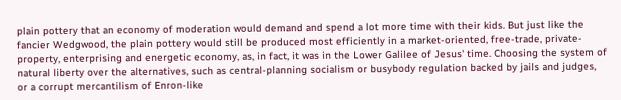plain pottery that an economy of moderation would demand and spend a lot more time with their kids. But just like the fancier Wedgwood, the plain pottery would still be produced most efficiently in a market-oriented, free-trade, private-property, enterprising and energetic economy, as, in fact, it was in the Lower Galilee of Jesus' time. Choosing the system of natural liberty over the alternatives, such as central-planning socialism or busybody regulation backed by jails and judges, or a corrupt mercantilism of Enron-like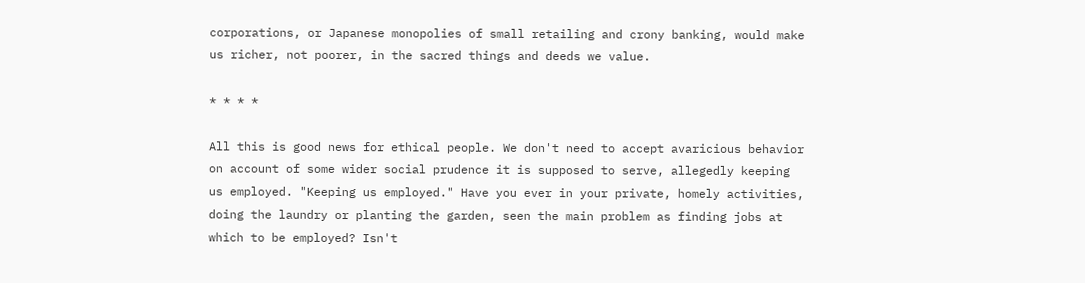corporations, or Japanese monopolies of small retailing and crony banking, would make us richer, not poorer, in the sacred things and deeds we value.

* * * *

All this is good news for ethical people. We don't need to accept avaricious behavior on account of some wider social prudence it is supposed to serve, allegedly keeping us employed. "Keeping us employed." Have you ever in your private, homely activities, doing the laundry or planting the garden, seen the main problem as finding jobs at which to be employed? Isn't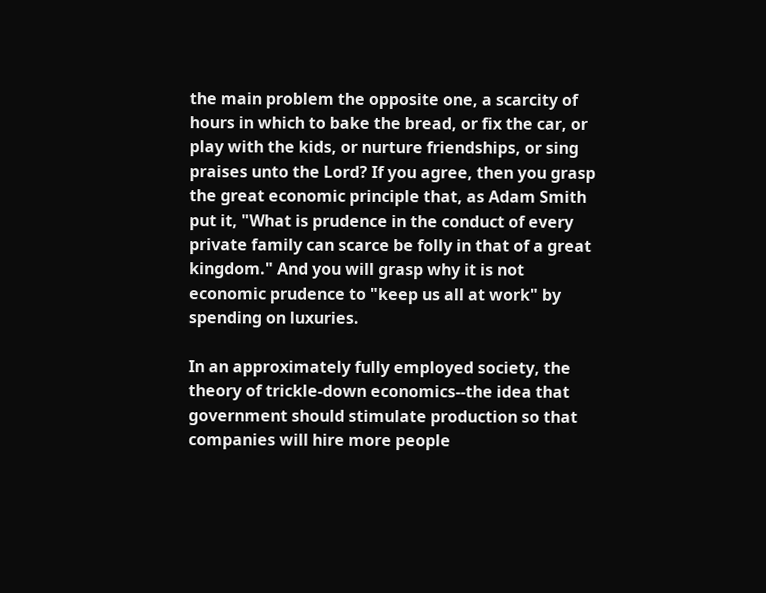the main problem the opposite one, a scarcity of hours in which to bake the bread, or fix the car, or play with the kids, or nurture friendships, or sing praises unto the Lord? If you agree, then you grasp the great economic principle that, as Adam Smith put it, "What is prudence in the conduct of every private family can scarce be folly in that of a great kingdom." And you will grasp why it is not economic prudence to "keep us all at work" by spending on luxuries.

In an approximately fully employed society, the theory of trickle-down economics--the idea that government should stimulate production so that companies will hire more people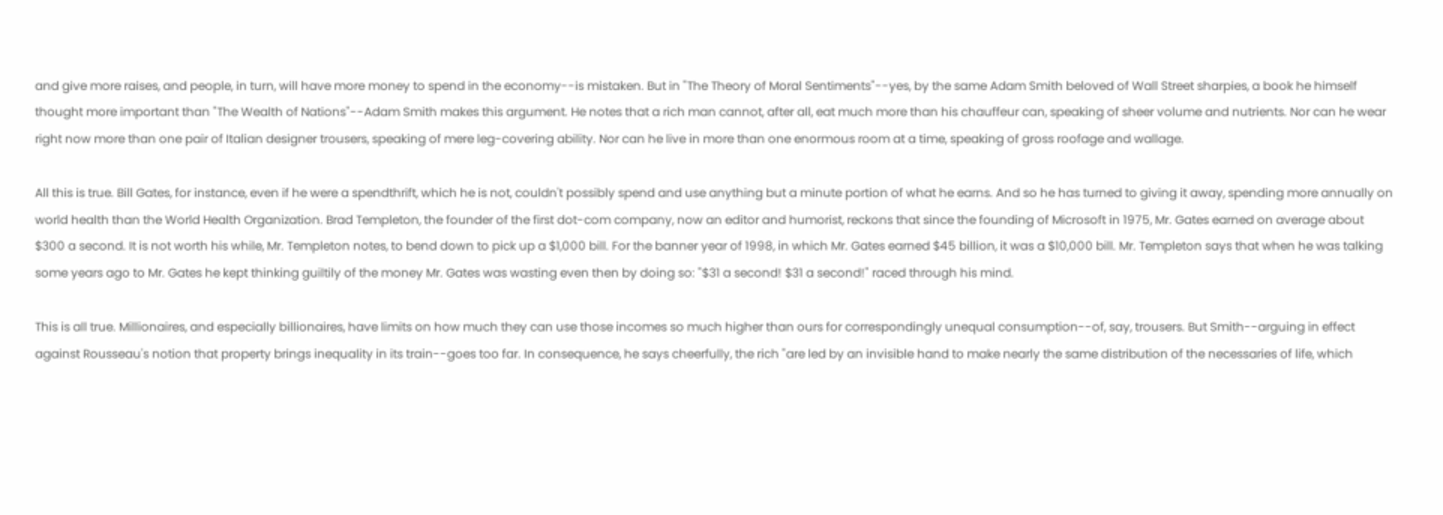and give more raises, and people, in turn, will have more money to spend in the economy--is mistaken. But in "The Theory of Moral Sentiments"--yes, by the same Adam Smith beloved of Wall Street sharpies, a book he himself thought more important than "The Wealth of Nations"--Adam Smith makes this argument. He notes that a rich man cannot, after all, eat much more than his chauffeur can, speaking of sheer volume and nutrients. Nor can he wear right now more than one pair of Italian designer trousers, speaking of mere leg-covering ability. Nor can he live in more than one enormous room at a time, speaking of gross roofage and wallage.

All this is true. Bill Gates, for instance, even if he were a spendthrift, which he is not, couldn't possibly spend and use anything but a minute portion of what he earns. And so he has turned to giving it away, spending more annually on world health than the World Health Organization. Brad Templeton, the founder of the first dot-com company, now an editor and humorist, reckons that since the founding of Microsoft in 1975, Mr. Gates earned on average about $300 a second. It is not worth his while, Mr. Templeton notes, to bend down to pick up a $1,000 bill. For the banner year of 1998, in which Mr. Gates earned $45 billion, it was a $10,000 bill. Mr. Templeton says that when he was talking some years ago to Mr. Gates he kept thinking guiltily of the money Mr. Gates was wasting even then by doing so: "$31 a second! $31 a second!" raced through his mind.

This is all true. Millionaires, and especially billionaires, have limits on how much they can use those incomes so much higher than ours for correspondingly unequal consumption--of, say, trousers. But Smith--arguing in effect against Rousseau's notion that property brings inequality in its train--goes too far. In consequence, he says cheerfully, the rich "are led by an invisible hand to make nearly the same distribution of the necessaries of life, which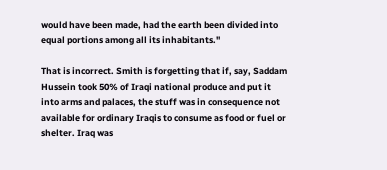would have been made, had the earth been divided into equal portions among all its inhabitants."

That is incorrect. Smith is forgetting that if, say, Saddam Hussein took 50% of Iraqi national produce and put it into arms and palaces, the stuff was in consequence not available for ordinary Iraqis to consume as food or fuel or shelter. Iraq was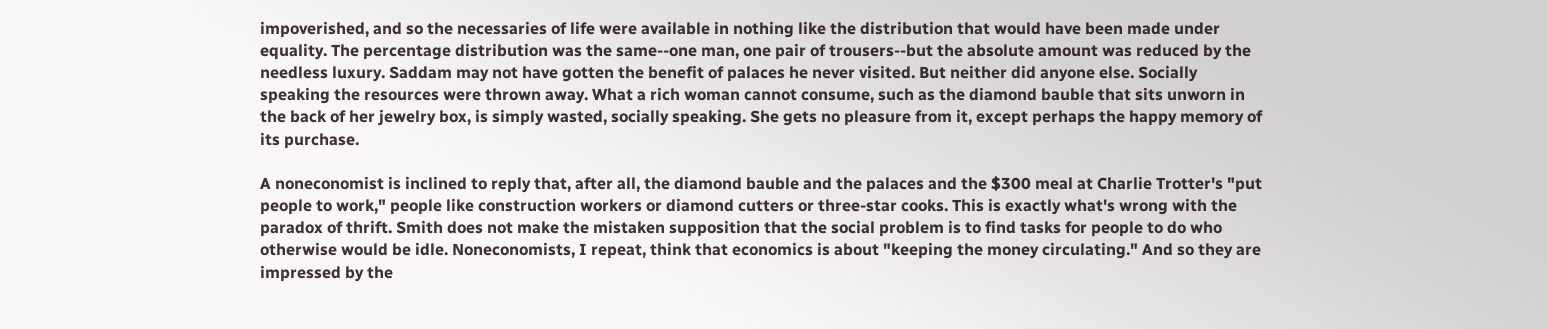impoverished, and so the necessaries of life were available in nothing like the distribution that would have been made under equality. The percentage distribution was the same--one man, one pair of trousers--but the absolute amount was reduced by the needless luxury. Saddam may not have gotten the benefit of palaces he never visited. But neither did anyone else. Socially speaking the resources were thrown away. What a rich woman cannot consume, such as the diamond bauble that sits unworn in the back of her jewelry box, is simply wasted, socially speaking. She gets no pleasure from it, except perhaps the happy memory of its purchase.

A noneconomist is inclined to reply that, after all, the diamond bauble and the palaces and the $300 meal at Charlie Trotter's "put people to work," people like construction workers or diamond cutters or three-star cooks. This is exactly what's wrong with the paradox of thrift. Smith does not make the mistaken supposition that the social problem is to find tasks for people to do who otherwise would be idle. Noneconomists, I repeat, think that economics is about "keeping the money circulating." And so they are impressed by the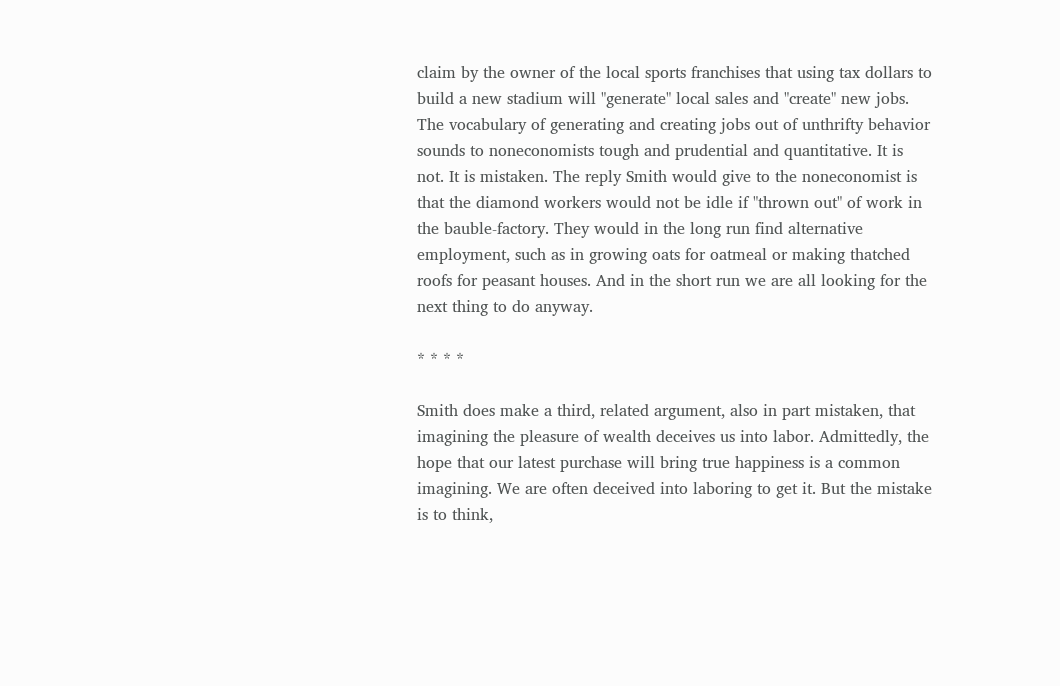claim by the owner of the local sports franchises that using tax dollars to build a new stadium will "generate" local sales and "create" new jobs. The vocabulary of generating and creating jobs out of unthrifty behavior sounds to noneconomists tough and prudential and quantitative. It is not. It is mistaken. The reply Smith would give to the noneconomist is that the diamond workers would not be idle if "thrown out" of work in the bauble-factory. They would in the long run find alternative employment, such as in growing oats for oatmeal or making thatched roofs for peasant houses. And in the short run we are all looking for the next thing to do anyway.

* * * *

Smith does make a third, related argument, also in part mistaken, that imagining the pleasure of wealth deceives us into labor. Admittedly, the hope that our latest purchase will bring true happiness is a common imagining. We are often deceived into laboring to get it. But the mistake is to think,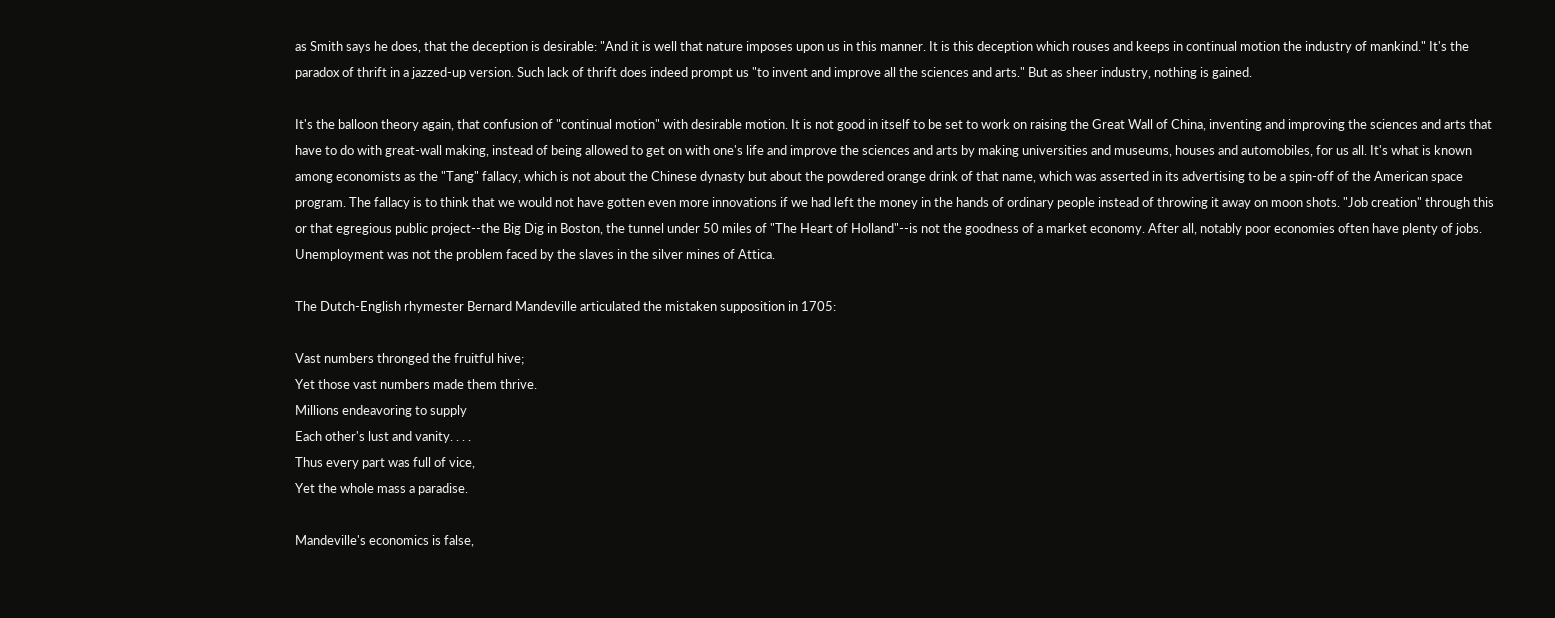as Smith says he does, that the deception is desirable: "And it is well that nature imposes upon us in this manner. It is this deception which rouses and keeps in continual motion the industry of mankind." It's the paradox of thrift in a jazzed-up version. Such lack of thrift does indeed prompt us "to invent and improve all the sciences and arts." But as sheer industry, nothing is gained.

It's the balloon theory again, that confusion of "continual motion" with desirable motion. It is not good in itself to be set to work on raising the Great Wall of China, inventing and improving the sciences and arts that have to do with great-wall making, instead of being allowed to get on with one's life and improve the sciences and arts by making universities and museums, houses and automobiles, for us all. It's what is known among economists as the "Tang" fallacy, which is not about the Chinese dynasty but about the powdered orange drink of that name, which was asserted in its advertising to be a spin-off of the American space program. The fallacy is to think that we would not have gotten even more innovations if we had left the money in the hands of ordinary people instead of throwing it away on moon shots. "Job creation" through this or that egregious public project--the Big Dig in Boston, the tunnel under 50 miles of "The Heart of Holland"--is not the goodness of a market economy. After all, notably poor economies often have plenty of jobs. Unemployment was not the problem faced by the slaves in the silver mines of Attica.

The Dutch-English rhymester Bernard Mandeville articulated the mistaken supposition in 1705:

Vast numbers thronged the fruitful hive;
Yet those vast numbers made them thrive.
Millions endeavoring to supply
Each other's lust and vanity. . . .
Thus every part was full of vice,
Yet the whole mass a paradise.

Mandeville's economics is false,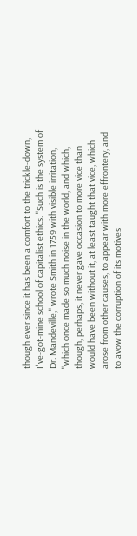though ever since it has been a comfort to the trickle-down, I've-got-mine school of capitalist ethics. "Such is the system of Dr. Mandeville," wrote Smith in 1759 with visible irritation, "which once made so much noise in the world, and which, though, perhaps, it never gave occasion to more vice than would have been without it, at least taught that vice, which arose from other causes, to appear with more effrontery, and to avow the corruption of its motives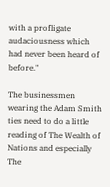with a profligate audaciousness which had never been heard of before."

The businessmen wearing the Adam Smith ties need to do a little reading of The Wealth of Nations and especially The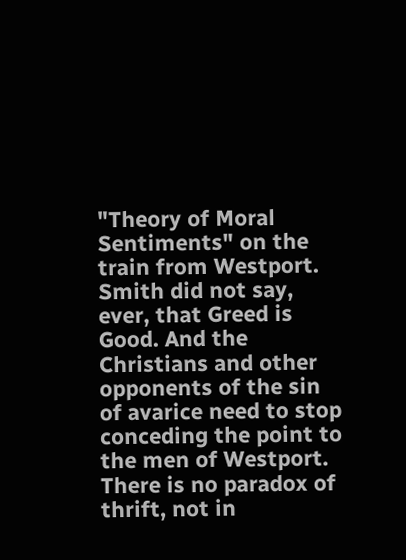"Theory of Moral Sentiments" on the train from Westport. Smith did not say, ever, that Greed is Good. And the Christians and other opponents of the sin of avarice need to stop conceding the point to the men of Westport. There is no paradox of thrift, not in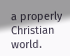a properly Christian world.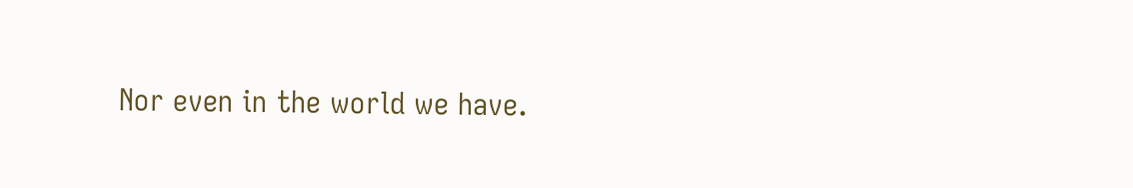Nor even in the world we have.